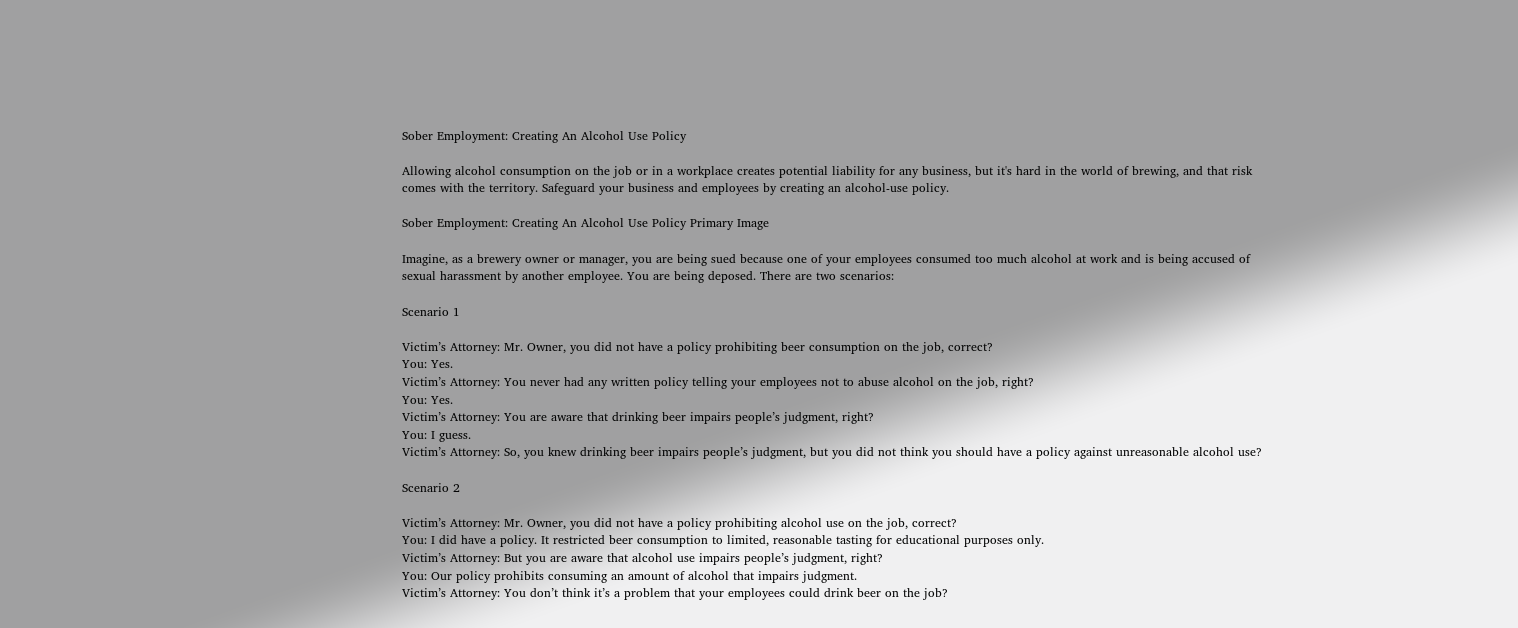Sober Employment: Creating An Alcohol Use Policy

Allowing alcohol consumption on the job or in a workplace creates potential liability for any business, but it's hard in the world of brewing, and that risk comes with the territory. Safeguard your business and employees by creating an alcohol-use policy.

Sober Employment: Creating An Alcohol Use Policy Primary Image

Imagine, as a brewery owner or manager, you are being sued because one of your employees consumed too much alcohol at work and is being accused of sexual harassment by another employee. You are being deposed. There are two scenarios:

Scenario 1

Victim’s Attorney: Mr. Owner, you did not have a policy prohibiting beer consumption on the job, correct?
You: Yes.
Victim’s Attorney: You never had any written policy telling your employees not to abuse alcohol on the job, right?
You: Yes.
Victim’s Attorney: You are aware that drinking beer impairs people’s judgment, right?
You: I guess.
Victim’s Attorney: So, you knew drinking beer impairs people’s judgment, but you did not think you should have a policy against unreasonable alcohol use?

Scenario 2

Victim’s Attorney: Mr. Owner, you did not have a policy prohibiting alcohol use on the job, correct?
You: I did have a policy. It restricted beer consumption to limited, reasonable tasting for educational purposes only.
Victim’s Attorney: But you are aware that alcohol use impairs people’s judgment, right?
You: Our policy prohibits consuming an amount of alcohol that impairs judgment.
Victim’s Attorney: You don’t think it’s a problem that your employees could drink beer on the job?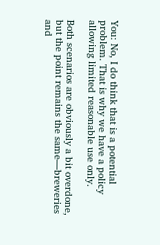You: No, I do think that is a potential problem. That is why we have a policy allowing limited reasonable use only.

Both scenarios are obviously a bit overdone, but the point remains the same—breweries and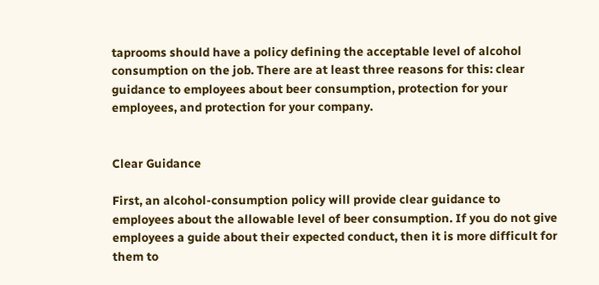taprooms should have a policy defining the acceptable level of alcohol consumption on the job. There are at least three reasons for this: clear guidance to employees about beer consumption, protection for your employees, and protection for your company.


Clear Guidance

First, an alcohol-consumption policy will provide clear guidance to employees about the allowable level of beer consumption. If you do not give employees a guide about their expected conduct, then it is more difficult for them to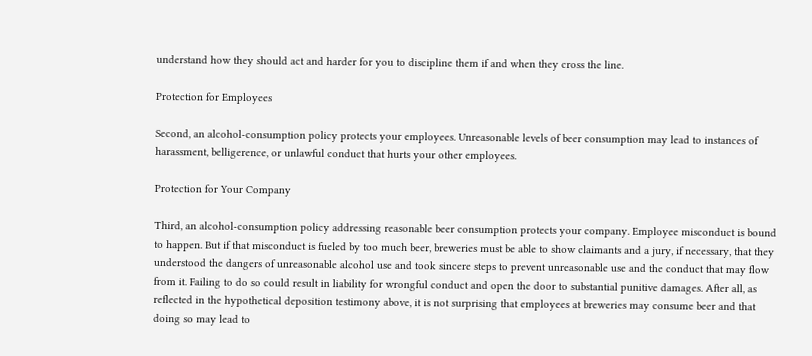understand how they should act and harder for you to discipline them if and when they cross the line.

Protection for Employees

Second, an alcohol-consumption policy protects your employees. Unreasonable levels of beer consumption may lead to instances of harassment, belligerence, or unlawful conduct that hurts your other employees.

Protection for Your Company

Third, an alcohol-consumption policy addressing reasonable beer consumption protects your company. Employee misconduct is bound to happen. But if that misconduct is fueled by too much beer, breweries must be able to show claimants and a jury, if necessary, that they understood the dangers of unreasonable alcohol use and took sincere steps to prevent unreasonable use and the conduct that may flow from it. Failing to do so could result in liability for wrongful conduct and open the door to substantial punitive damages. After all, as reflected in the hypothetical deposition testimony above, it is not surprising that employees at breweries may consume beer and that doing so may lead to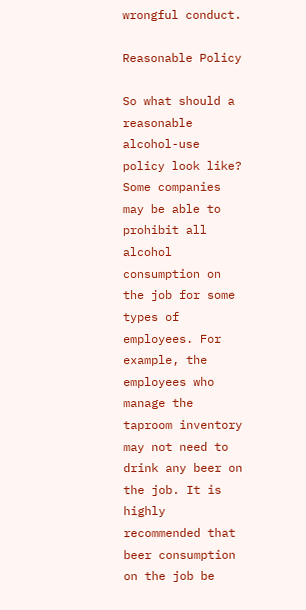wrongful conduct.

Reasonable Policy

So what should a reasonable alcohol-use policy look like? Some companies may be able to prohibit all alcohol consumption on the job for some types of employees. For example, the employees who manage the taproom inventory may not need to drink any beer on the job. It is highly recommended that beer consumption on the job be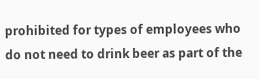prohibited for types of employees who do not need to drink beer as part of the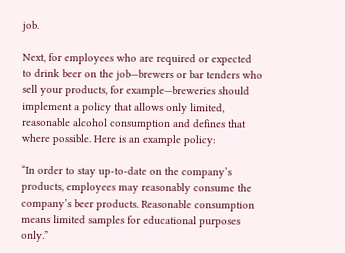job.

Next, for employees who are required or expected to drink beer on the job—brewers or bar tenders who sell your products, for example—breweries should implement a policy that allows only limited, reasonable alcohol consumption and defines that where possible. Here is an example policy:

“In order to stay up-to-date on the company’s products, employees may reasonably consume the company’s beer products. Reasonable consumption means limited samples for educational purposes only.”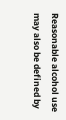Reasonable alcohol use may also be defined by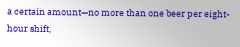a certain amount—no more than one beer per eight-hour shift,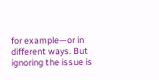for example—or in different ways. But ignoring the issue is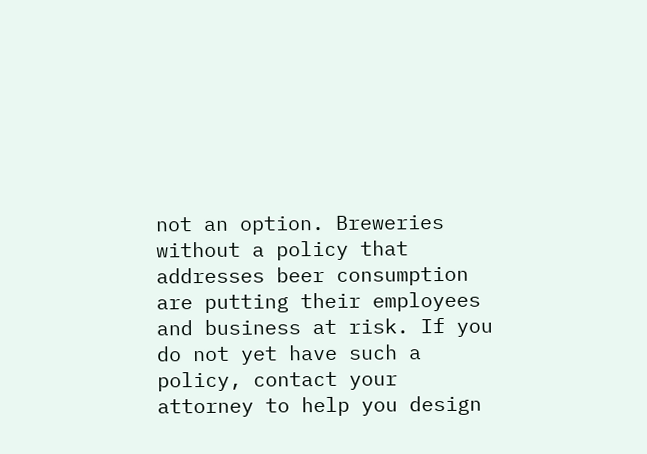not an option. Breweries without a policy that addresses beer consumption are putting their employees and business at risk. If you do not yet have such a policy, contact your attorney to help you design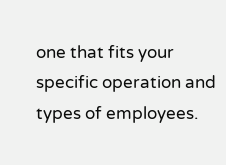one that fits your specific operation and types of employees.